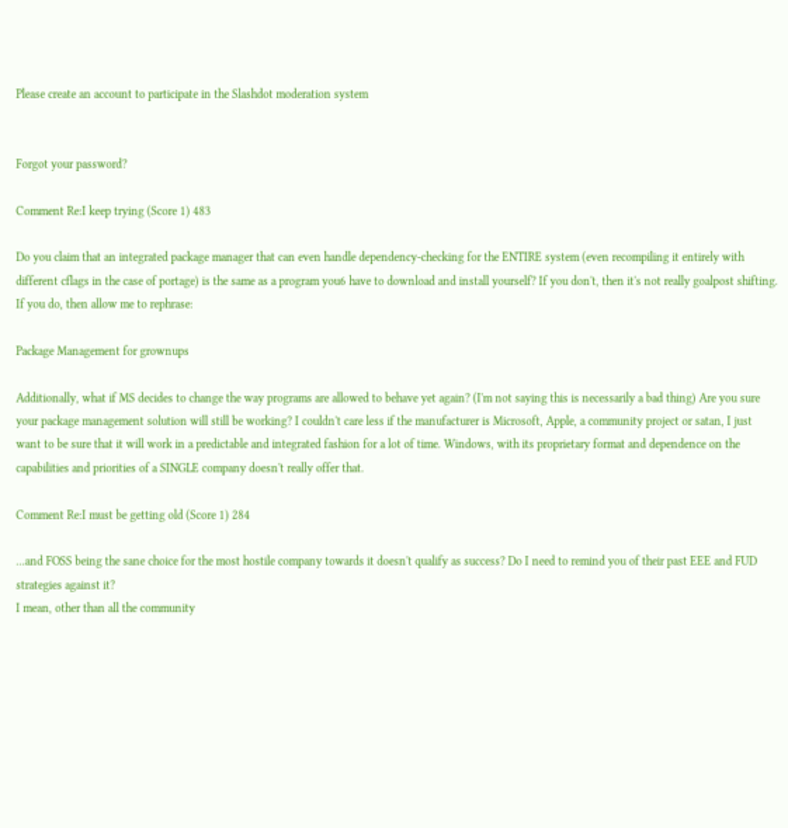Please create an account to participate in the Slashdot moderation system


Forgot your password?

Comment Re:I keep trying (Score 1) 483

Do you claim that an integrated package manager that can even handle dependency-checking for the ENTIRE system (even recompiling it entirely with different cflags in the case of portage) is the same as a program you6 have to download and install yourself? If you don't, then it's not really goalpost shifting. If you do, then allow me to rephrase:

Package Management for grownups

Additionally, what if MS decides to change the way programs are allowed to behave yet again? (I'm not saying this is necessarily a bad thing) Are you sure your package management solution will still be working? I couldn't care less if the manufacturer is Microsoft, Apple, a community project or satan, I just want to be sure that it will work in a predictable and integrated fashion for a lot of time. Windows, with its proprietary format and dependence on the capabilities and priorities of a SINGLE company doesn't really offer that.

Comment Re:I must be getting old (Score 1) 284

...and FOSS being the sane choice for the most hostile company towards it doesn't qualify as success? Do I need to remind you of their past EEE and FUD strategies against it?
I mean, other than all the community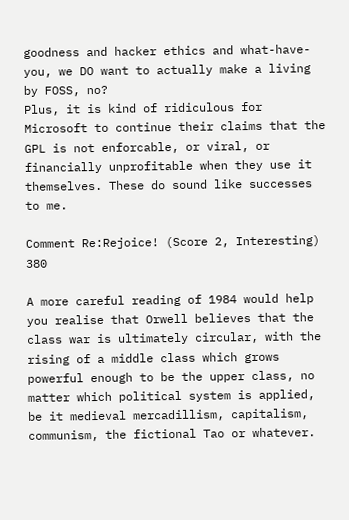goodness and hacker ethics and what-have-you, we DO want to actually make a living by FOSS, no?
Plus, it is kind of ridiculous for Microsoft to continue their claims that the GPL is not enforcable, or viral, or financially unprofitable when they use it themselves. These do sound like successes to me.

Comment Re:Rejoice! (Score 2, Interesting) 380

A more careful reading of 1984 would help you realise that Orwell believes that the class war is ultimately circular, with the rising of a middle class which grows powerful enough to be the upper class, no matter which political system is applied, be it medieval mercadillism, capitalism, communism, the fictional Tao or whatever.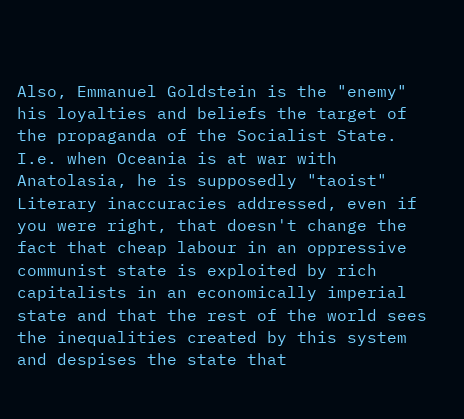Also, Emmanuel Goldstein is the "enemy" his loyalties and beliefs the target of the propaganda of the Socialist State. I.e. when Oceania is at war with Anatolasia, he is supposedly "taoist"
Literary inaccuracies addressed, even if you were right, that doesn't change the fact that cheap labour in an oppressive communist state is exploited by rich capitalists in an economically imperial state and that the rest of the world sees the inequalities created by this system and despises the state that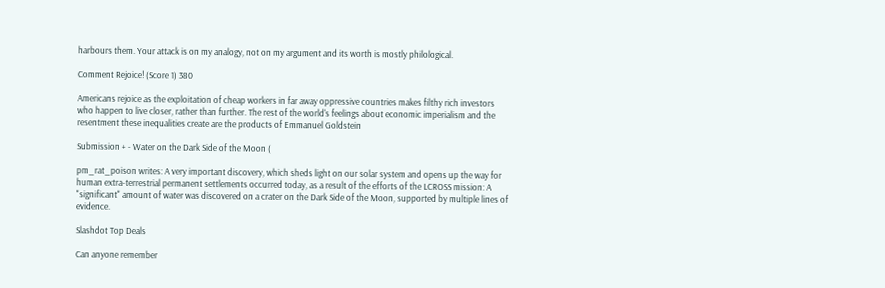harbours them. Your attack is on my analogy, not on my argument and its worth is mostly philological.

Comment Rejoice! (Score 1) 380

Americans rejoice as the exploitation of cheap workers in far away oppressive countries makes filthy rich investors who happen to live closer, rather than further. The rest of the world's feelings about economic imperialism and the resentment these inequalities create are the products of Emmanuel Goldstein

Submission + - Water on the Dark Side of the Moon (

pm_rat_poison writes: A very important discovery, which sheds light on our solar system and opens up the way for human extra-terrestrial permanent settlements occurred today, as a result of the efforts of the LCROSS mission: A "significant" amount of water was discovered on a crater on the Dark Side of the Moon, supported by multiple lines of evidence.

Slashdot Top Deals

Can anyone remember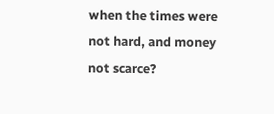when the times were not hard, and money not scarce?